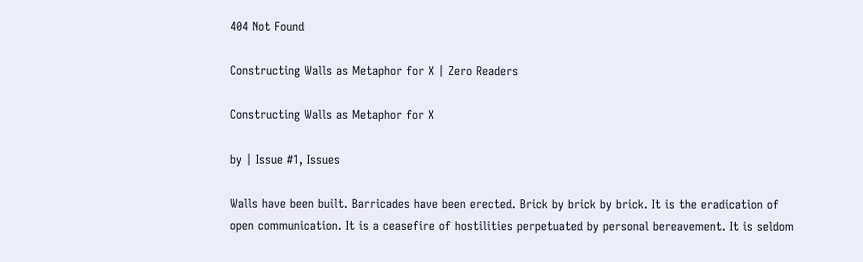404 Not Found

Constructing Walls as Metaphor for X | Zero Readers

Constructing Walls as Metaphor for X

by | Issue #1, Issues

Walls have been built. Barricades have been erected. Brick by brick by brick. It is the eradication of open communication. It is a ceasefire of hostilities perpetuated by personal bereavement. It is seldom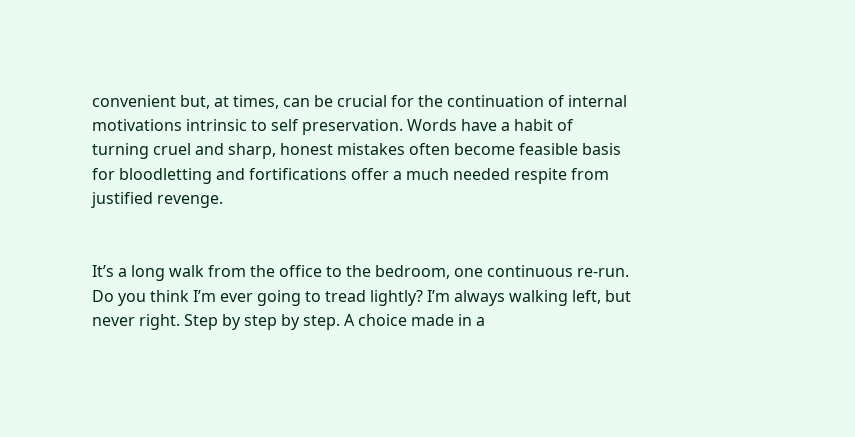convenient but, at times, can be crucial for the continuation of internal motivations intrinsic to self preservation. Words have a habit of turning cruel and sharp, honest mistakes often become feasible basis for bloodletting and fortifications offer a much needed respite from justified revenge.


It’s a long walk from the office to the bedroom, one continuous re-run. Do you think I’m ever going to tread lightly? I’m always walking left, but never right. Step by step by step. A choice made in a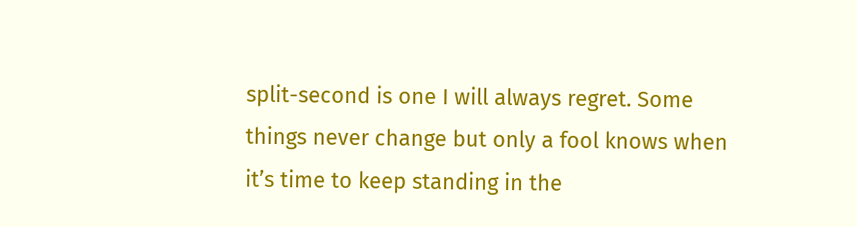split-second is one I will always regret. Some things never change but only a fool knows when it’s time to keep standing in the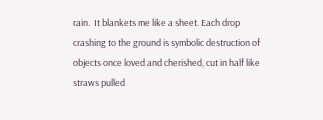rain.  It blankets me like a sheet. Each drop crashing to the ground is symbolic destruction of objects once loved and cherished, cut in half like straws pulled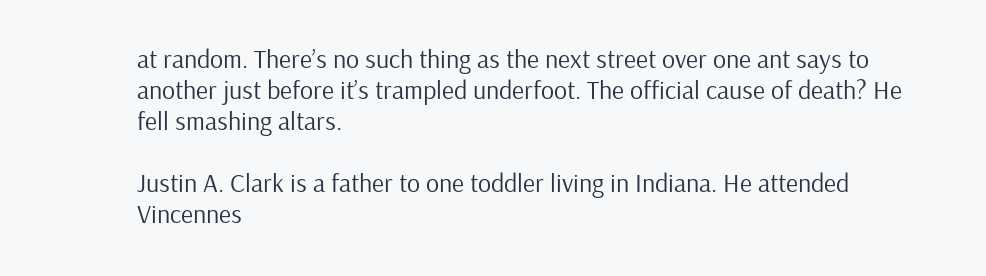at random. There’s no such thing as the next street over one ant says to another just before it’s trampled underfoot. The official cause of death? He fell smashing altars.

Justin A. Clark is a father to one toddler living in Indiana. He attended Vincennes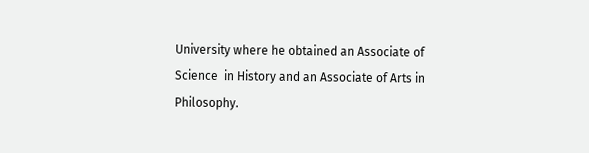University where he obtained an Associate of Science  in History and an Associate of Arts in Philosophy.